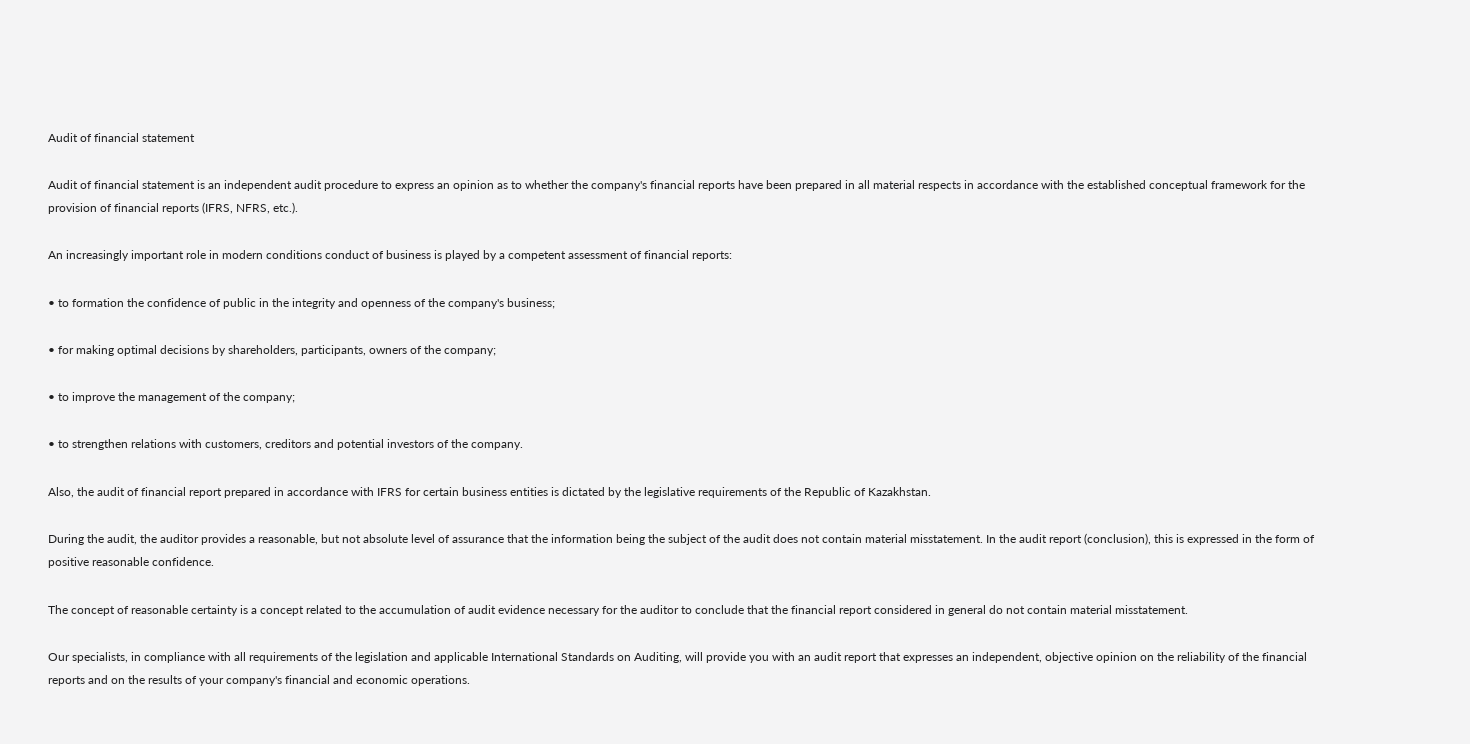Audit of financial statement

Audit of financial statement is an independent audit procedure to express an opinion as to whether the company's financial reports have been prepared in all material respects in accordance with the established conceptual framework for the provision of financial reports (IFRS, NFRS, etc.).

An increasingly important role in modern conditions conduct of business is played by a competent assessment of financial reports:

• to formation the confidence of public in the integrity and openness of the company's business;

• for making optimal decisions by shareholders, participants, owners of the company;

• to improve the management of the company;

• to strengthen relations with customers, creditors and potential investors of the company.

Also, the audit of financial report prepared in accordance with IFRS for certain business entities is dictated by the legislative requirements of the Republic of Kazakhstan.

During the audit, the auditor provides a reasonable, but not absolute level of assurance that the information being the subject of the audit does not contain material misstatement. In the audit report (conclusion), this is expressed in the form of positive reasonable confidence.

The concept of reasonable certainty is a concept related to the accumulation of audit evidence necessary for the auditor to conclude that the financial report considered in general do not contain material misstatement.

Our specialists, in compliance with all requirements of the legislation and applicable International Standards on Auditing, will provide you with an audit report that expresses an independent, objective opinion on the reliability of the financial reports and on the results of your company's financial and economic operations.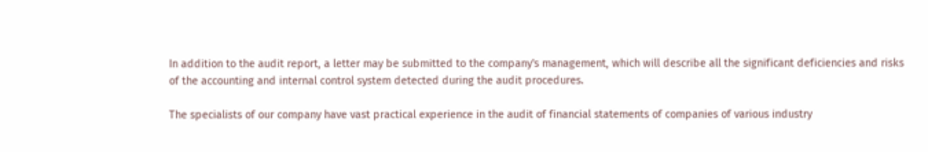In addition to the audit report, a letter may be submitted to the company's management, which will describe all the significant deficiencies and risks of the accounting and internal control system detected during the audit procedures.

The specialists of our company have vast practical experience in the audit of financial statements of companies of various industry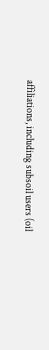affiliations, including subsoil users (oil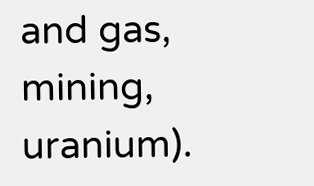and gas, mining, uranium).